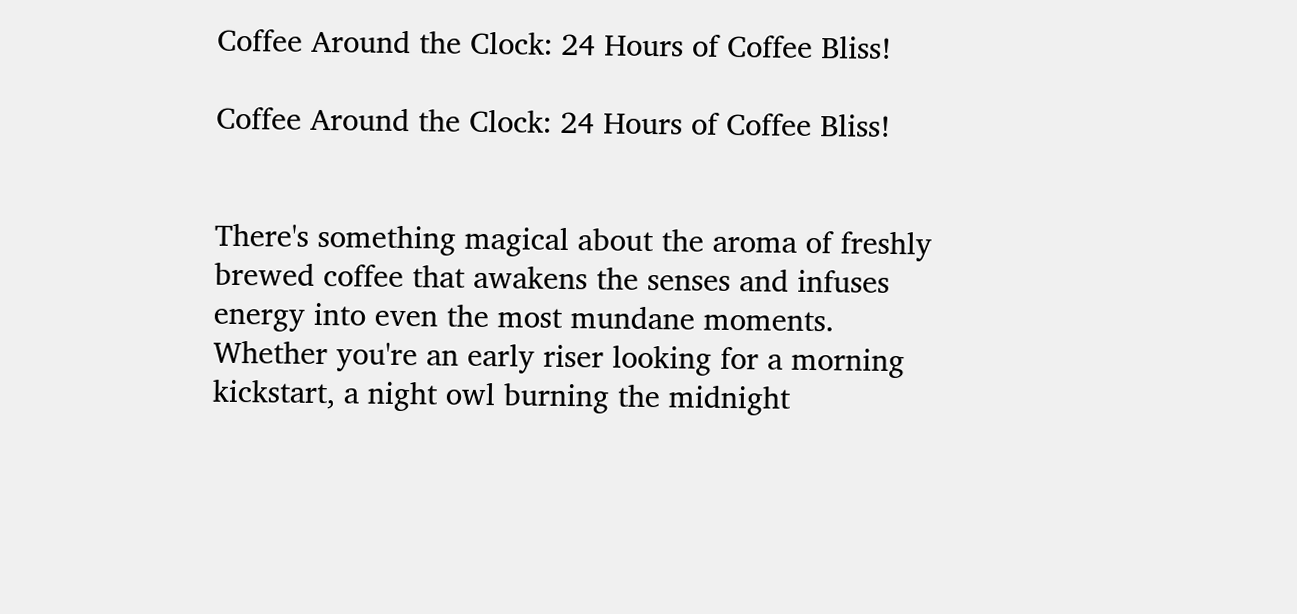Coffee Around the Clock: 24 Hours of Coffee Bliss!

Coffee Around the Clock: 24 Hours of Coffee Bliss!


There's something magical about the aroma of freshly brewed coffee that awakens the senses and infuses energy into even the most mundane moments. Whether you're an early riser looking for a morning kickstart, a night owl burning the midnight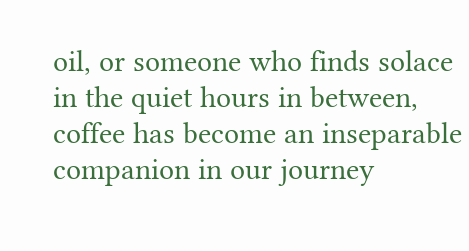oil, or someone who finds solace in the quiet hours in between, coffee has become an inseparable companion in our journey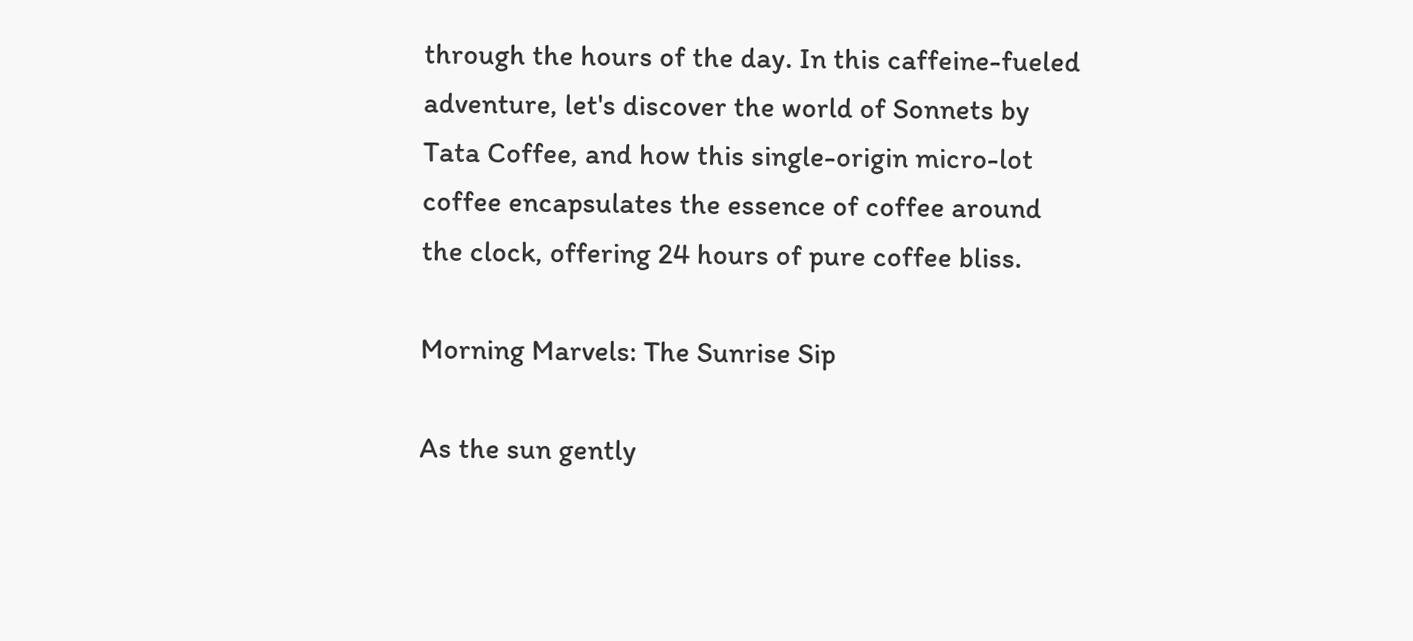through the hours of the day. In this caffeine-fueled adventure, let's discover the world of Sonnets by Tata Coffee, and how this single-origin micro-lot coffee encapsulates the essence of coffee around the clock, offering 24 hours of pure coffee bliss.

Morning Marvels: The Sunrise Sip

As the sun gently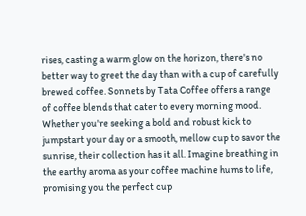rises, casting a warm glow on the horizon, there's no better way to greet the day than with a cup of carefully brewed coffee. Sonnets by Tata Coffee offers a range of coffee blends that cater to every morning mood. Whether you're seeking a bold and robust kick to jumpstart your day or a smooth, mellow cup to savor the sunrise, their collection has it all. Imagine breathing in the earthy aroma as your coffee machine hums to life, promising you the perfect cup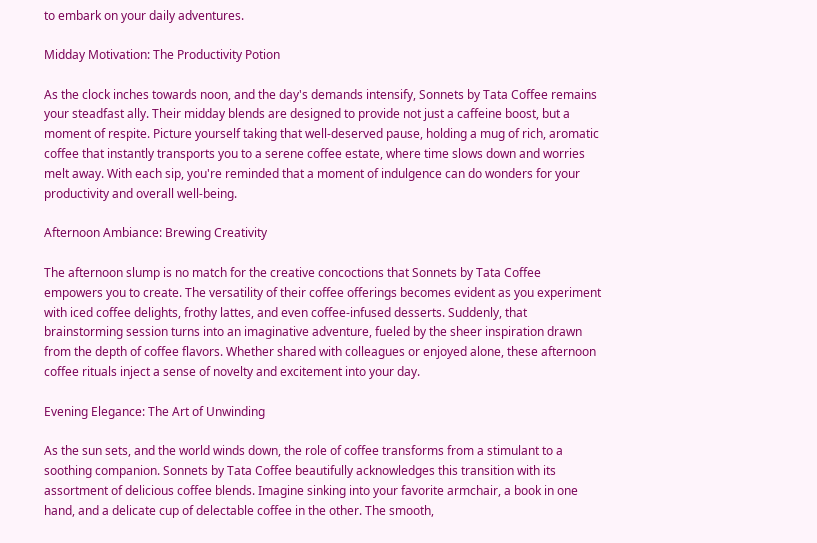to embark on your daily adventures.

Midday Motivation: The Productivity Potion

As the clock inches towards noon, and the day's demands intensify, Sonnets by Tata Coffee remains your steadfast ally. Their midday blends are designed to provide not just a caffeine boost, but a moment of respite. Picture yourself taking that well-deserved pause, holding a mug of rich, aromatic coffee that instantly transports you to a serene coffee estate, where time slows down and worries melt away. With each sip, you're reminded that a moment of indulgence can do wonders for your productivity and overall well-being.

Afternoon Ambiance: Brewing Creativity

The afternoon slump is no match for the creative concoctions that Sonnets by Tata Coffee empowers you to create. The versatility of their coffee offerings becomes evident as you experiment with iced coffee delights, frothy lattes, and even coffee-infused desserts. Suddenly, that brainstorming session turns into an imaginative adventure, fueled by the sheer inspiration drawn from the depth of coffee flavors. Whether shared with colleagues or enjoyed alone, these afternoon coffee rituals inject a sense of novelty and excitement into your day.

Evening Elegance: The Art of Unwinding

As the sun sets, and the world winds down, the role of coffee transforms from a stimulant to a soothing companion. Sonnets by Tata Coffee beautifully acknowledges this transition with its assortment of delicious coffee blends. Imagine sinking into your favorite armchair, a book in one hand, and a delicate cup of delectable coffee in the other. The smooth,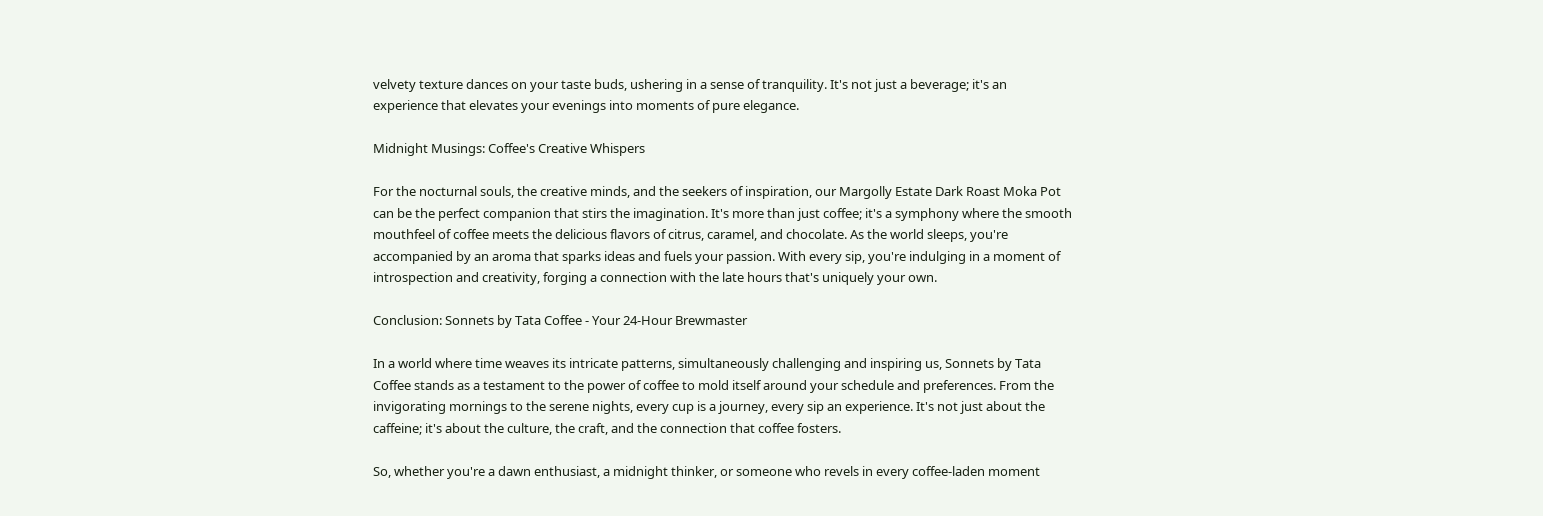velvety texture dances on your taste buds, ushering in a sense of tranquility. It's not just a beverage; it's an experience that elevates your evenings into moments of pure elegance.

Midnight Musings: Coffee's Creative Whispers

For the nocturnal souls, the creative minds, and the seekers of inspiration, our Margolly Estate Dark Roast Moka Pot can be the perfect companion that stirs the imagination. It's more than just coffee; it's a symphony where the smooth mouthfeel of coffee meets the delicious flavors of citrus, caramel, and chocolate. As the world sleeps, you're accompanied by an aroma that sparks ideas and fuels your passion. With every sip, you're indulging in a moment of introspection and creativity, forging a connection with the late hours that's uniquely your own.

Conclusion: Sonnets by Tata Coffee - Your 24-Hour Brewmaster

In a world where time weaves its intricate patterns, simultaneously challenging and inspiring us, Sonnets by Tata Coffee stands as a testament to the power of coffee to mold itself around your schedule and preferences. From the invigorating mornings to the serene nights, every cup is a journey, every sip an experience. It's not just about the caffeine; it's about the culture, the craft, and the connection that coffee fosters.

So, whether you're a dawn enthusiast, a midnight thinker, or someone who revels in every coffee-laden moment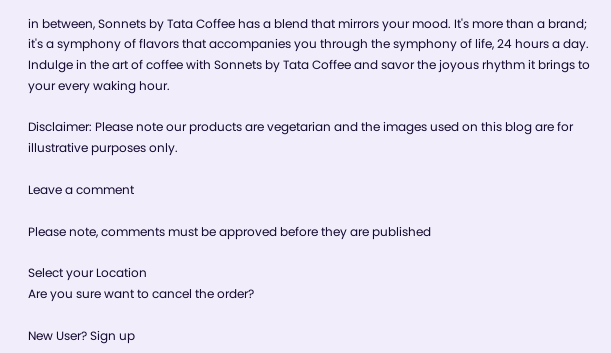in between, Sonnets by Tata Coffee has a blend that mirrors your mood. It's more than a brand; it's a symphony of flavors that accompanies you through the symphony of life, 24 hours a day. Indulge in the art of coffee with Sonnets by Tata Coffee and savor the joyous rhythm it brings to your every waking hour.

Disclaimer: Please note our products are vegetarian and the images used on this blog are for illustrative purposes only.

Leave a comment

Please note, comments must be approved before they are published

Select your Location
Are you sure want to cancel the order?

New User? Sign up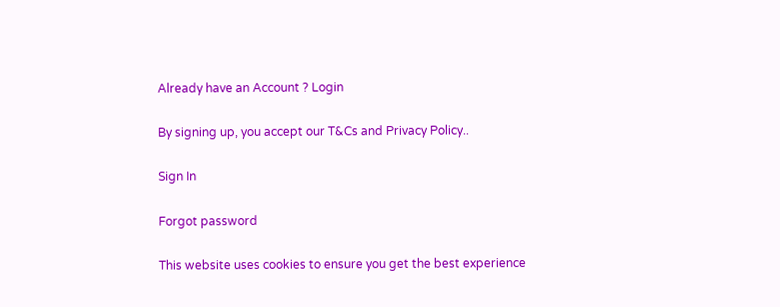Already have an Account ? Login

By signing up, you accept our T&Cs and Privacy Policy..

Sign In

Forgot password

This website uses cookies to ensure you get the best experience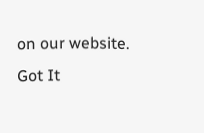on our website.
Got It